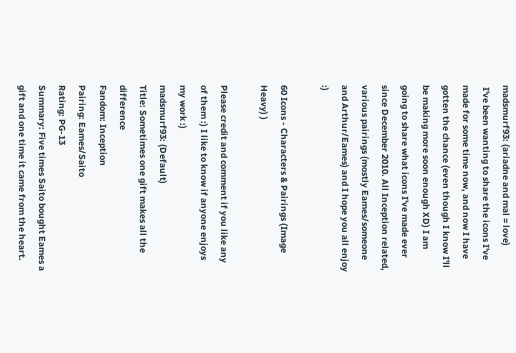madsmurf93: (ariadne and mal = love)
 I've been wanting to share the icons I've made for some time now, and now I have gotten the chance (even though I know I'll be making more soon enough XD) I am going to share what icons I've made ever since December 2010. All Inception related, various pairings (mostly Eames/someone and Arthur/Eames) and I hope you all enjoy :)

60 Icons - Characters & Pairings (Image Heavy) )

Please credit and comment if you like any of them :) I like to know if anyone enjoys my work :)
madsmurf93: (Default)
Title: Sometimes one gift makes all the difference
Fandom: Inception
Pairing: Eames/Saito
Rating: PG-13
Summary: Five times Saito bought Eames a gift and one time it came from the heart.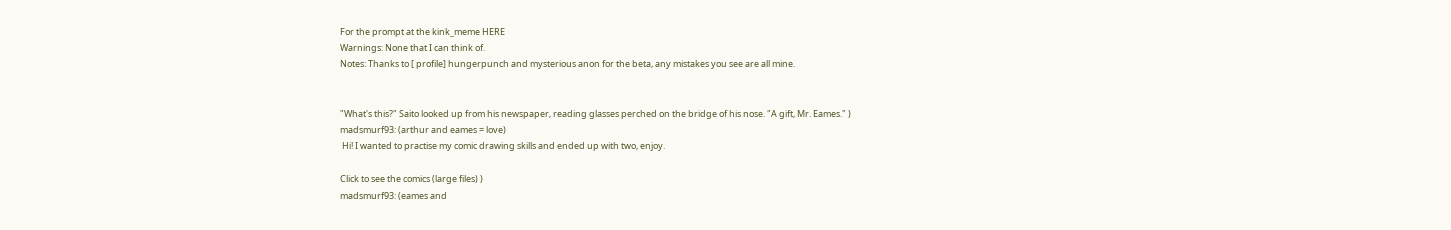For the prompt at the kink_meme HERE
Warnings: None that I can think of.
Notes: Thanks to [ profile] hungerpunch and mysterious anon for the beta, any mistakes you see are all mine.


"What's this?" Saito looked up from his newspaper, reading glasses perched on the bridge of his nose. "A gift, Mr. Eames." )
madsmurf93: (arthur and eames = love)
 Hi! I wanted to practise my comic drawing skills and ended up with two, enjoy.

Click to see the comics (large files) )
madsmurf93: (eames and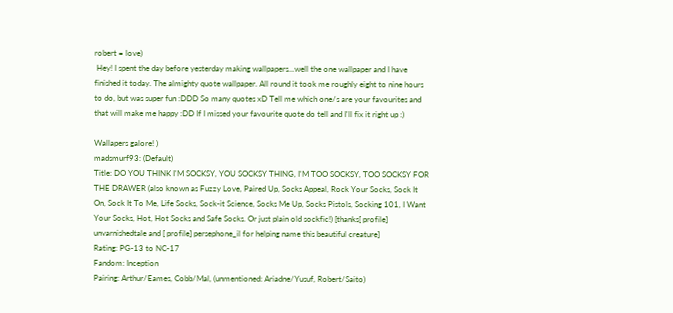robert = love)
 Hey! I spent the day before yesterday making wallpapers...well the one wallpaper and I have finished it today. The almighty quote wallpaper. All round it took me roughly eight to nine hours to do, but was super fun :DDD So many quotes xD Tell me which one/s are your favourites and that will make me happy :DD If I missed your favourite quote do tell and I'll fix it right up :)

Wallapers galore! )
madsmurf93: (Default)
Title: DO YOU THINK I'M SOCKSY, YOU SOCKSY THING, I'M TOO SOCKSY, TOO SOCKSY FOR THE DRAWER (also known as Fuzzy Love, Paired Up, Socks Appeal, Rock Your Socks, Sock It On, Sock It To Me, Life Socks, Sock-it Science, Socks Me Up, Socks Pistols, Socking 101, I Want Your Socks, Hot, Hot Socks and Safe Socks. Or just plain old sockfic!) [thanks[ profile] unvarnishedtale and [ profile] persephone_il for helping name this beautiful creature]
Rating: PG-13 to NC-17
Fandom: Inception
Pairing: Arthur/Eames, Cobb/Mal, (unmentioned: Ariadne/Yusuf, Robert/Saito)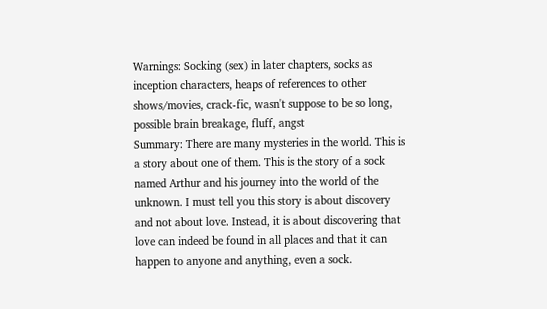Warnings: Socking (sex) in later chapters, socks as inception characters, heaps of references to other shows/movies, crack-fic, wasn't suppose to be so long, possible brain breakage, fluff, angst
Summary: There are many mysteries in the world. This is a story about one of them. This is the story of a sock named Arthur and his journey into the world of the unknown. I must tell you this story is about discovery and not about love. Instead, it is about discovering that love can indeed be found in all places and that it can happen to anyone and anything, even a sock.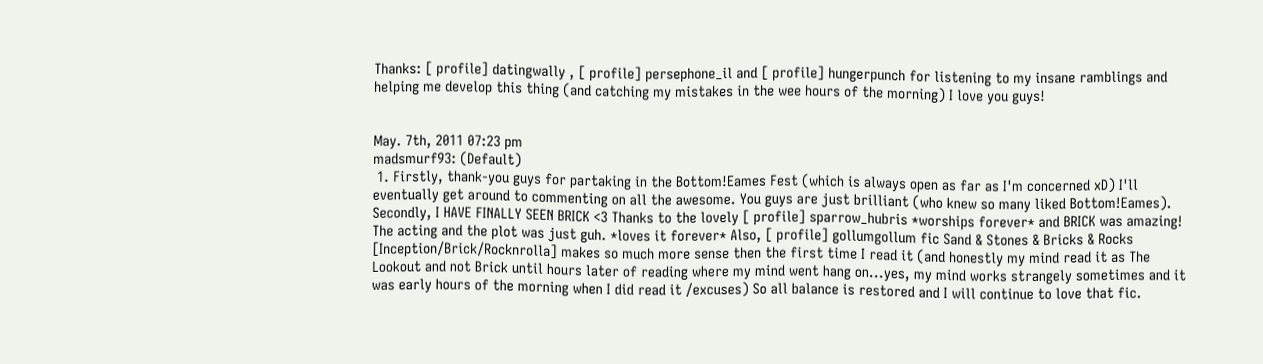Thanks: [ profile] datingwally , [ profile] persephone_il and [ profile] hungerpunch for listening to my insane ramblings and helping me develop this thing (and catching my mistakes in the wee hours of the morning) I love you guys!


May. 7th, 2011 07:23 pm
madsmurf93: (Default)
 1. Firstly, thank-you guys for partaking in the Bottom!Eames Fest (which is always open as far as I'm concerned xD) I'll eventually get around to commenting on all the awesome. You guys are just brilliant (who knew so many liked Bottom!Eames). Secondly, I HAVE FINALLY SEEN BRICK <3 Thanks to the lovely [ profile] sparrow_hubris *worships forever* and BRICK was amazing! The acting and the plot was just guh. *loves it forever* Also, [ profile] gollumgollum fic Sand & Stones & Bricks & Rocks [Inception/Brick/Rocknrolla] makes so much more sense then the first time I read it (and honestly my mind read it as The Lookout and not Brick until hours later of reading where my mind went hang on...yes, my mind works strangely sometimes and it was early hours of the morning when I did read it /excuses) So all balance is restored and I will continue to love that fic.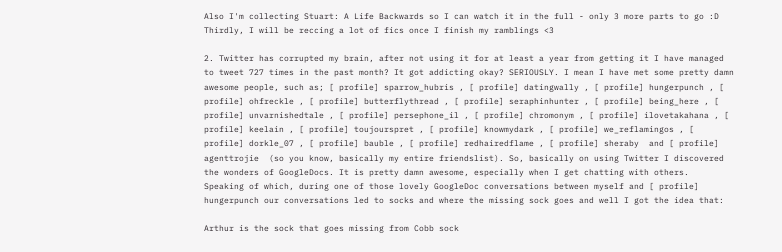Also I'm collecting Stuart: A Life Backwards so I can watch it in the full - only 3 more parts to go :D Thirdly, I will be reccing a lot of fics once I finish my ramblings <3

2. Twitter has corrupted my brain, after not using it for at least a year from getting it I have managed to tweet 727 times in the past month? It got addicting okay? SERIOUSLY. I mean I have met some pretty damn awesome people, such as; [ profile] sparrow_hubris , [ profile] datingwally , [ profile] hungerpunch , [ profile] ohfreckle , [ profile] butterflythread , [ profile] seraphinhunter , [ profile] being_here , [ profile] unvarnishedtale , [ profile] persephone_il , [ profile] chromonym , [ profile] ilovetakahana , [ profile] keelain , [ profile] toujourspret , [ profile] knowmydark , [ profile] we_reflamingos , [ profile] dorkle_07 , [ profile] bauble , [ profile] redhairedflame , [ profile] sheraby  and [ profile] agenttrojie  (so you know, basically my entire friendslist). So, basically on using Twitter I discovered the wonders of GoogleDocs. It is pretty damn awesome, especially when I get chatting with others.
Speaking of which, during one of those lovely GoogleDoc conversations between myself and [ profile] hungerpunch our conversations led to socks and where the missing sock goes and well I got the idea that:

Arthur is the sock that goes missing from Cobb sock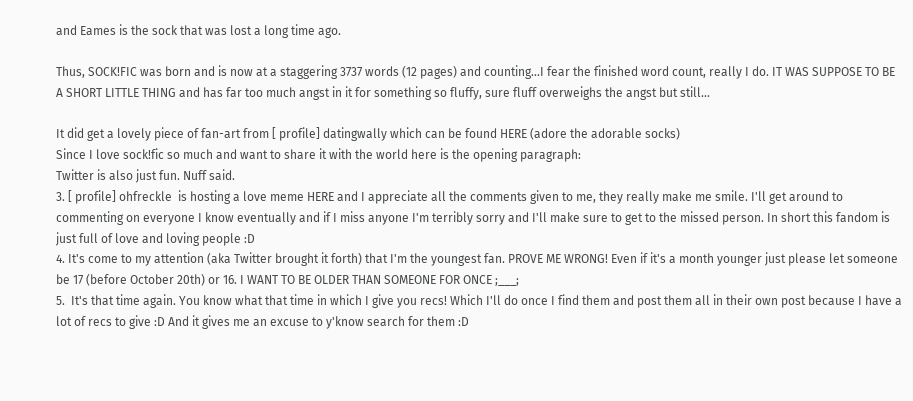and Eames is the sock that was lost a long time ago.

Thus, SOCK!FIC was born and is now at a staggering 3737 words (12 pages) and counting...I fear the finished word count, really I do. IT WAS SUPPOSE TO BE A SHORT LITTLE THING and has far too much angst in it for something so fluffy, sure fluff overweighs the angst but still...

It did get a lovely piece of fan-art from [ profile] datingwally which can be found HERE (adore the adorable socks)
Since I love sock!fic so much and want to share it with the world here is the opening paragraph:
Twitter is also just fun. Nuff said.
3. [ profile] ohfreckle  is hosting a love meme HERE and I appreciate all the comments given to me, they really make me smile. I'll get around to commenting on everyone I know eventually and if I miss anyone I'm terribly sorry and I'll make sure to get to the missed person. In short this fandom is just full of love and loving people :D
4. It's come to my attention (aka Twitter brought it forth) that I'm the youngest fan. PROVE ME WRONG! Even if it's a month younger just please let someone be 17 (before October 20th) or 16. I WANT TO BE OLDER THAN SOMEONE FOR ONCE ;___;
5.  It's that time again. You know what that time in which I give you recs! Which I'll do once I find them and post them all in their own post because I have a lot of recs to give :D And it gives me an excuse to y'know search for them :D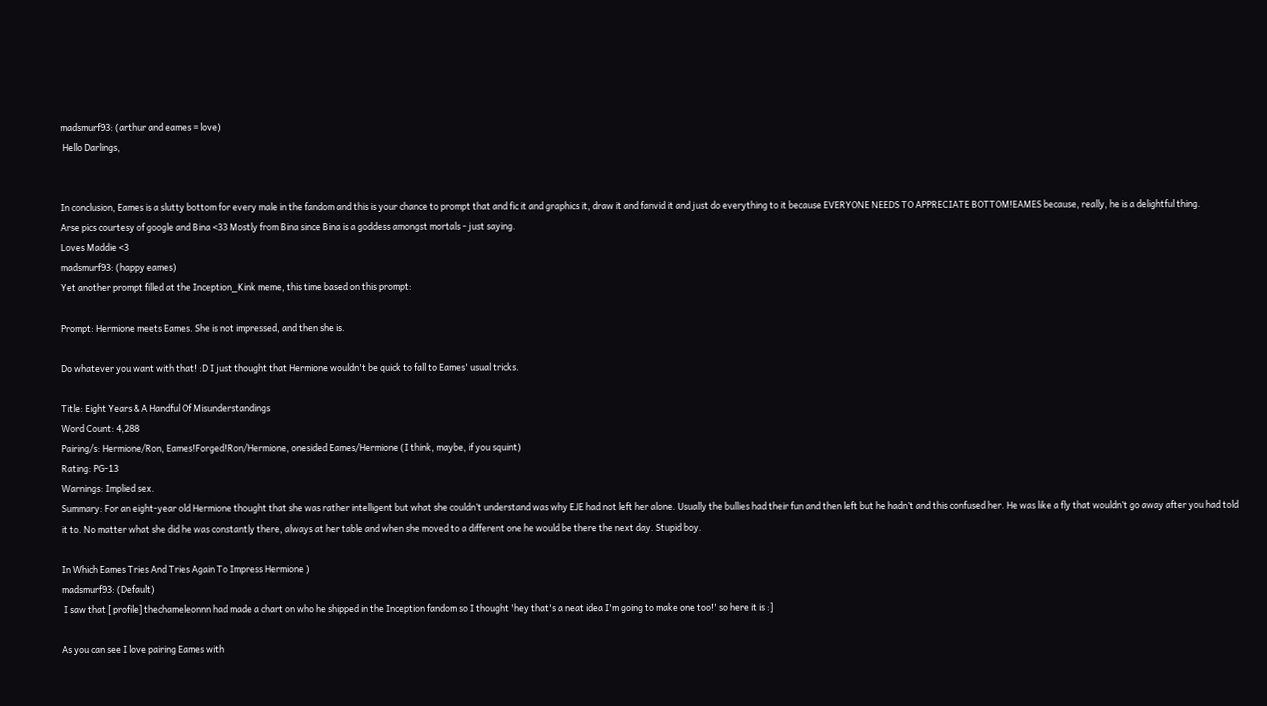madsmurf93: (arthur and eames = love)
 Hello Darlings,


In conclusion, Eames is a slutty bottom for every male in the fandom and this is your chance to prompt that and fic it and graphics it, draw it and fanvid it and just do everything to it because EVERYONE NEEDS TO APPRECIATE BOTTOM!EAMES because, really, he is a delightful thing.
Arse pics courtesy of google and Bina <33 Mostly from Bina since Bina is a goddess amongst mortals - just saying.
Loves Maddie <3
madsmurf93: (happy eames)
Yet another prompt filled at the Inception_Kink meme, this time based on this prompt:

Prompt: Hermione meets Eames. She is not impressed, and then she is.

Do whatever you want with that! :D I just thought that Hermione wouldn't be quick to fall to Eames' usual tricks.

Title: Eight Years & A Handful Of Misunderstandings
Word Count: 4,288
Pairing/s: Hermione/Ron, Eames!Forged!Ron/Hermione, onesided Eames/Hermione (I think, maybe, if you squint)
Rating: PG-13
Warnings: Implied sex.
Summary: For an eight-year old Hermione thought that she was rather intelligent but what she couldn’t understand was why EJE had not left her alone. Usually the bullies had their fun and then left but he hadn’t and this confused her. He was like a fly that wouldn’t go away after you had told it to. No matter what she did he was constantly there, always at her table and when she moved to a different one he would be there the next day. Stupid boy.

In Which Eames Tries And Tries Again To Impress Hermione )
madsmurf93: (Default)
 I saw that [ profile] thechameleonnn had made a chart on who he shipped in the Inception fandom so I thought 'hey that's a neat idea I'm going to make one too!' so here it is :]

As you can see I love pairing Eames with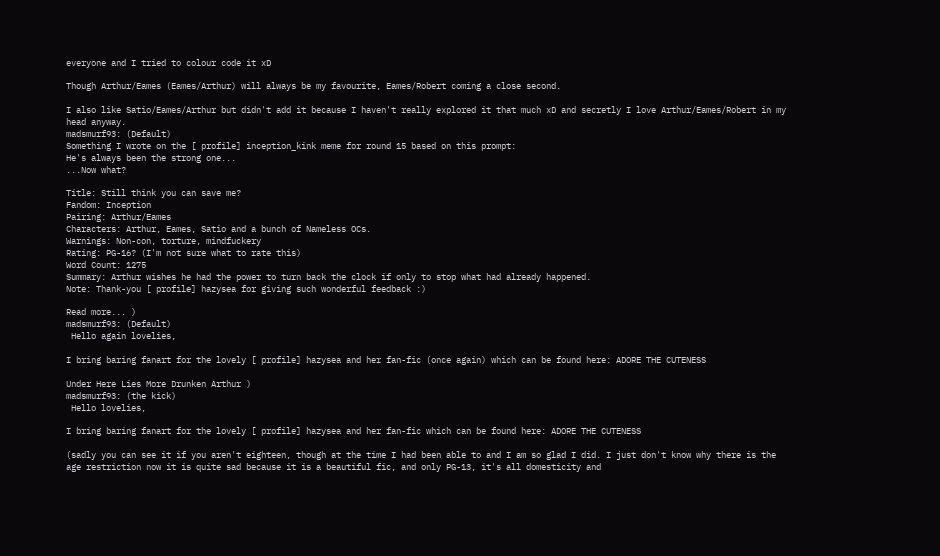everyone and I tried to colour code it xD

Though Arthur/Eames (Eames/Arthur) will always be my favourite, Eames/Robert coming a close second.

I also like Satio/Eames/Arthur but didn't add it because I haven't really explored it that much xD and secretly I love Arthur/Eames/Robert in my head anyway.
madsmurf93: (Default)
Something I wrote on the [ profile] inception_kink meme for round 15 based on this prompt:
He's always been the strong one...
...Now what?

Title: Still think you can save me?
Fandom: Inception
Pairing: Arthur/Eames
Characters: Arthur, Eames, Satio and a bunch of Nameless OCs.
Warnings: Non-con, torture, mindfuckery
Rating: PG-16? (I'm not sure what to rate this)
Word Count: 1275
Summary: Arthur wishes he had the power to turn back the clock if only to stop what had already happened.
Note: Thank-you [ profile] hazysea for giving such wonderful feedback :)

Read more... )
madsmurf93: (Default)
 Hello again lovelies,

I bring baring fanart for the lovely [ profile] hazysea and her fan-fic (once again) which can be found here: ADORE THE CUTENESS

Under Here Lies More Drunken Arthur )
madsmurf93: (the kick)
 Hello lovelies,

I bring baring fanart for the lovely [ profile] hazysea and her fan-fic which can be found here: ADORE THE CUTENESS

(sadly you can see it if you aren't eighteen, though at the time I had been able to and I am so glad I did. I just don't know why there is the age restriction now it is quite sad because it is a beautiful fic, and only PG-13, it's all domesticity and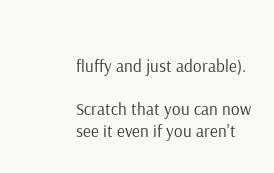fluffy and just adorable).

Scratch that you can now see it even if you aren't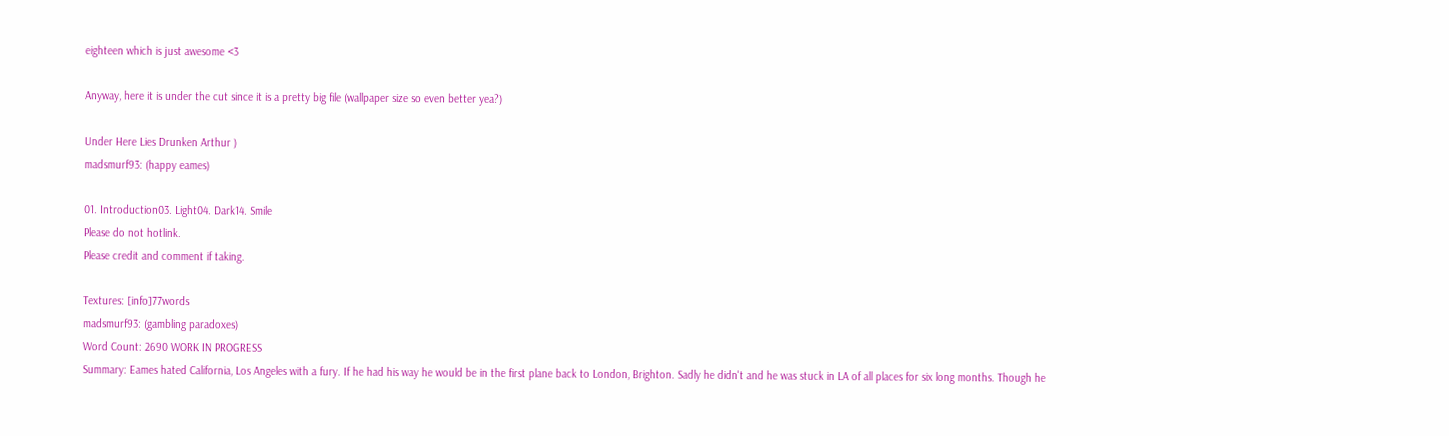eighteen which is just awesome <3

Anyway, here it is under the cut since it is a pretty big file (wallpaper size so even better yea?)

Under Here Lies Drunken Arthur )
madsmurf93: (happy eames)

01. Introduction03. Light04. Dark14. Smile
Please do not hotlink.
Please credit and comment if taking.

Textures: [info]77words
madsmurf93: (gambling paradoxes)
Word Count: 2690 WORK IN PROGRESS
Summary: Eames hated California, Los Angeles with a fury. If he had his way he would be in the first plane back to London, Brighton. Sadly he didn't and he was stuck in LA of all places for six long months. Though he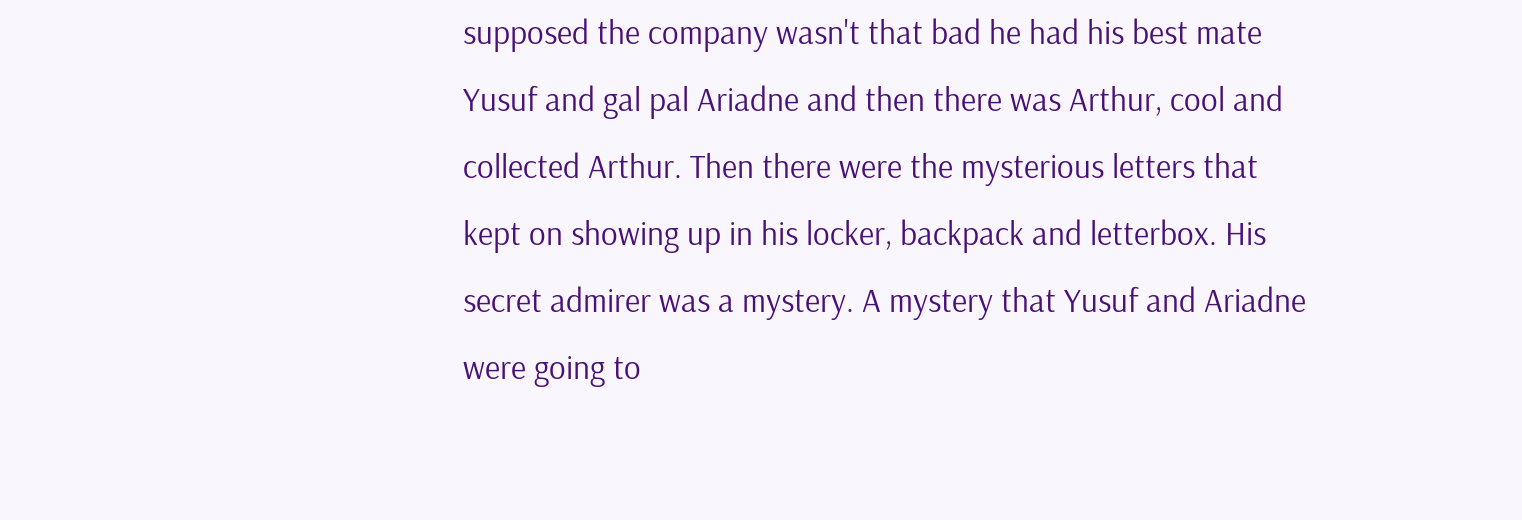supposed the company wasn't that bad he had his best mate Yusuf and gal pal Ariadne and then there was Arthur, cool and collected Arthur. Then there were the mysterious letters that kept on showing up in his locker, backpack and letterbox. His secret admirer was a mystery. A mystery that Yusuf and Ariadne were going to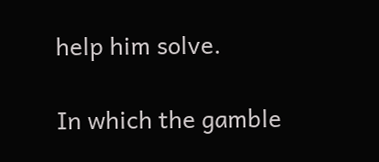help him solve.

In which the gamble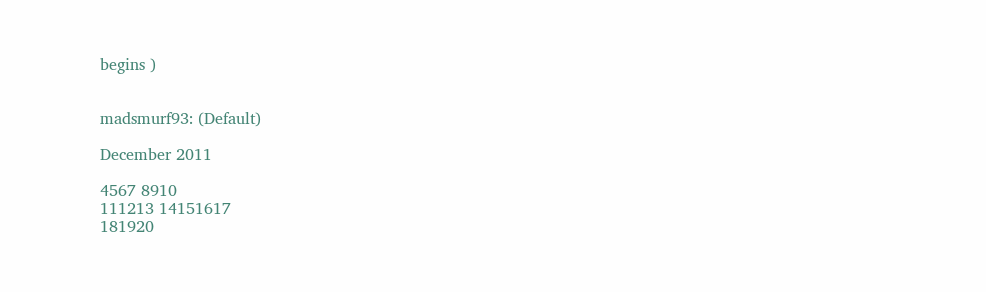begins )


madsmurf93: (Default)

December 2011

4567 8910
111213 14151617
181920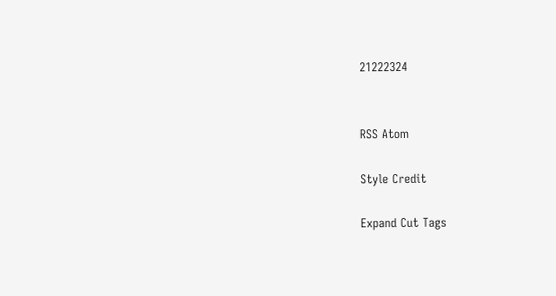21222324


RSS Atom

Style Credit

Expand Cut Tags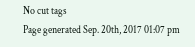No cut tags
Page generated Sep. 20th, 2017 01:07 pm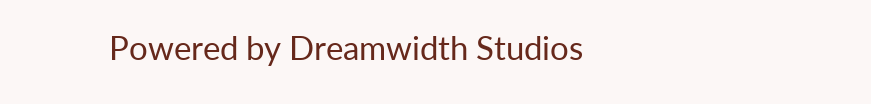Powered by Dreamwidth Studios